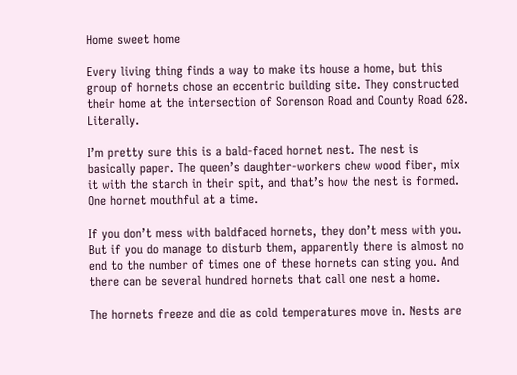Home sweet home

Every living thing finds a way to make its house a home, but this group of hornets chose an eccentric building site. They constructed their home at the intersection of Sorenson Road and County Road 628. Literally.

I’m pretty sure this is a bald-faced hornet nest. The nest is basically paper. The queen’s daughter-workers chew wood fiber, mix it with the starch in their spit, and that’s how the nest is formed. One hornet mouthful at a time.

If you don’t mess with baldfaced hornets, they don’t mess with you. But if you do manage to disturb them, apparently there is almost no end to the number of times one of these hornets can sting you. And there can be several hundred hornets that call one nest a home.

The hornets freeze and die as cold temperatures move in. Nests are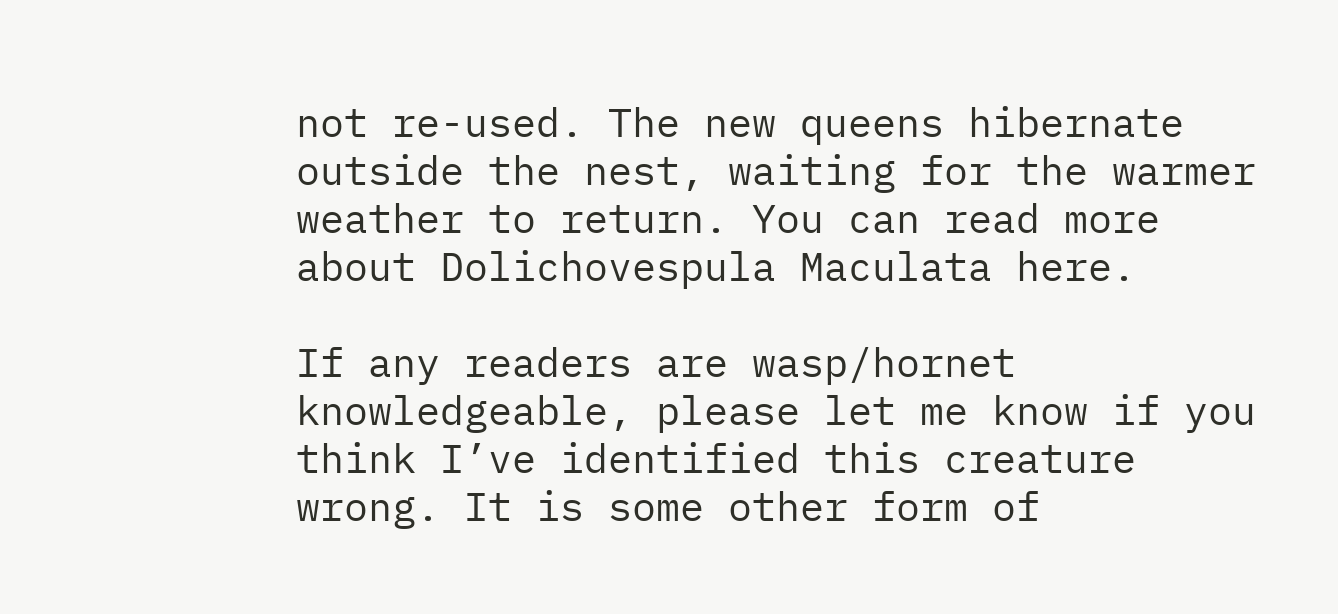not re-used. The new queens hibernate outside the nest, waiting for the warmer weather to return. You can read more about Dolichovespula Maculata here.

If any readers are wasp/hornet knowledgeable, please let me know if you think I’ve identified this creature wrong. It is some other form of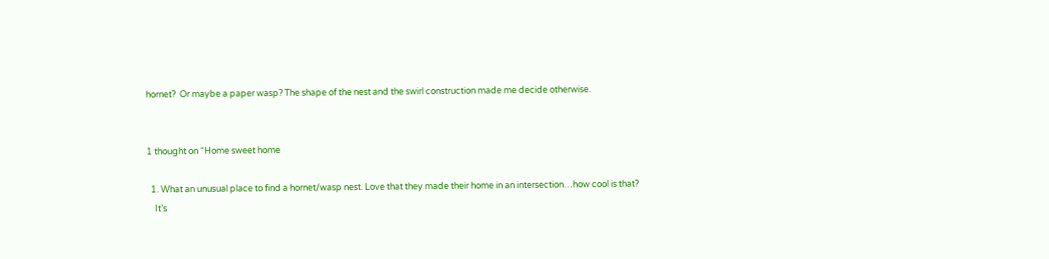hornet?  Or maybe a paper wasp? The shape of the nest and the swirl construction made me decide otherwise.


1 thought on “Home sweet home

  1. What an unusual place to find a hornet/wasp nest. Love that they made their home in an intersection…how cool is that?
    It’s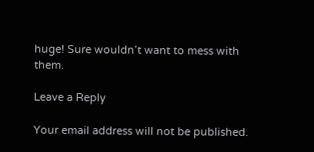huge! Sure wouldn’t want to mess with them.

Leave a Reply

Your email address will not be published.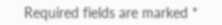Required fields are marked *